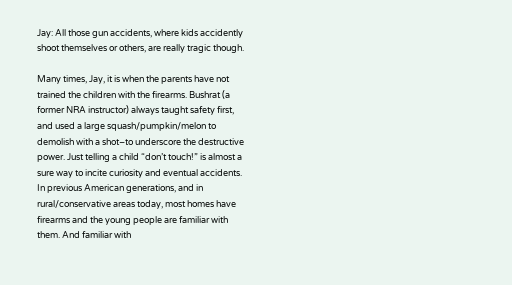Jay: All those gun accidents, where kids accidently shoot themselves or others, are really tragic though.

Many times, Jay, it is when the parents have not trained the children with the firearms. Bushrat (a former NRA instructor) always taught safety first, and used a large squash/pumpkin/melon to demolish with a shot–to underscore the destructive power. Just telling a child “don’t touch!” is almost a sure way to incite curiosity and eventual accidents. In previous American generations, and in rural/conservative areas today, most homes have firearms and the young people are familiar with them. And familiar with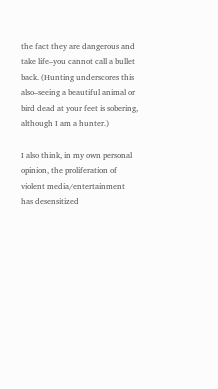the fact they are dangerous and take life–you cannot call a bullet back. (Hunting underscores this also–seeing a beautiful animal or bird dead at your feet is sobering, although I am a hunter.)

I also think, in my own personal opinion, the proliferation of violent media/entertainment has desensitized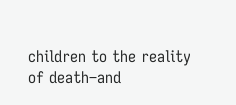children to the reality of death–and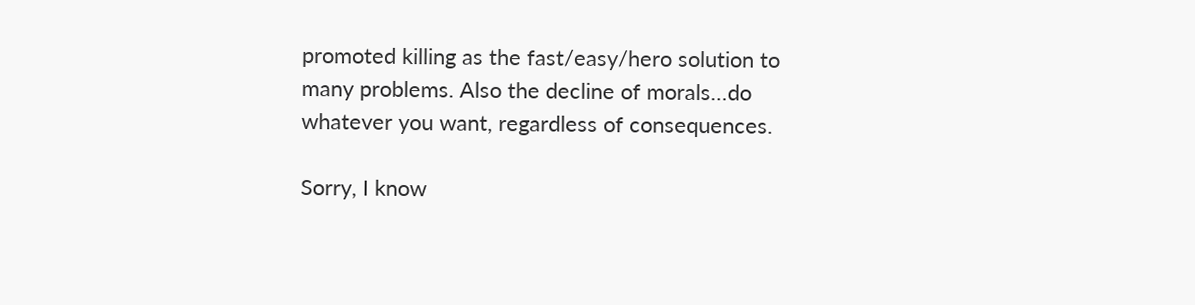promoted killing as the fast/easy/hero solution to many problems. Also the decline of morals…do whatever you want, regardless of consequences.

Sorry, I know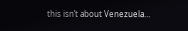this isn’t about Venezuela…